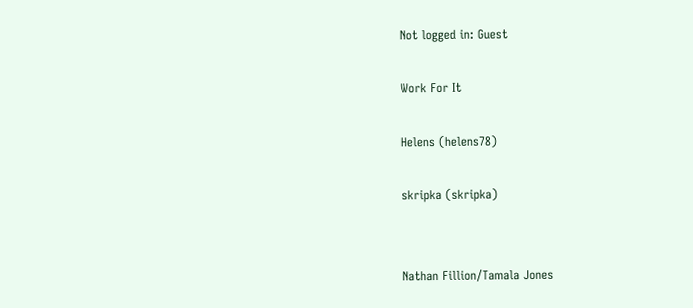Not logged in: Guest

Work For It

Helens (helens78)

skripka (skripka)


Nathan Fillion/Tamala Jones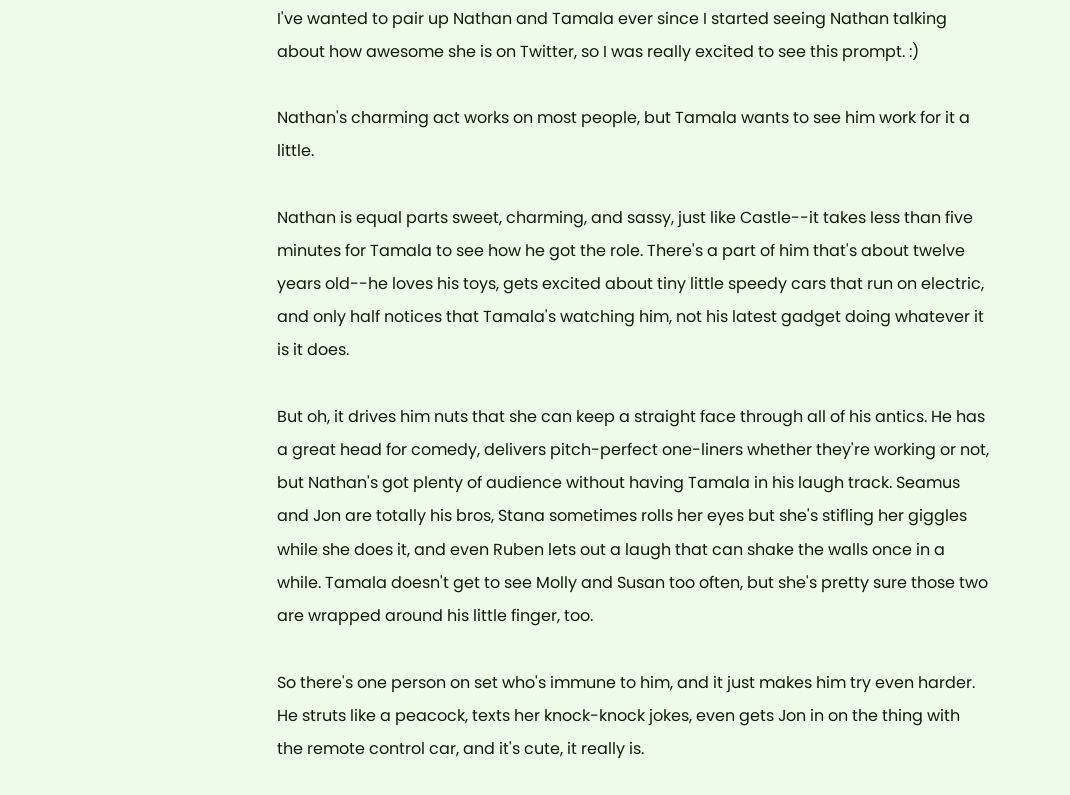I've wanted to pair up Nathan and Tamala ever since I started seeing Nathan talking about how awesome she is on Twitter, so I was really excited to see this prompt. :)

Nathan's charming act works on most people, but Tamala wants to see him work for it a little.

Nathan is equal parts sweet, charming, and sassy, just like Castle--it takes less than five minutes for Tamala to see how he got the role. There's a part of him that's about twelve years old--he loves his toys, gets excited about tiny little speedy cars that run on electric, and only half notices that Tamala's watching him, not his latest gadget doing whatever it is it does.

But oh, it drives him nuts that she can keep a straight face through all of his antics. He has a great head for comedy, delivers pitch-perfect one-liners whether they're working or not, but Nathan's got plenty of audience without having Tamala in his laugh track. Seamus and Jon are totally his bros, Stana sometimes rolls her eyes but she's stifling her giggles while she does it, and even Ruben lets out a laugh that can shake the walls once in a while. Tamala doesn't get to see Molly and Susan too often, but she's pretty sure those two are wrapped around his little finger, too.

So there's one person on set who's immune to him, and it just makes him try even harder. He struts like a peacock, texts her knock-knock jokes, even gets Jon in on the thing with the remote control car, and it's cute, it really is.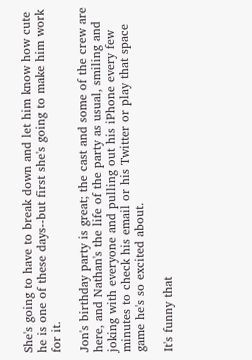She's going to have to break down and let him know how cute he is one of these days--but first she's going to make him work for it.

Jon's birthday party is great; the cast and some of the crew are here, and Nathan's the life of the party as usual, smiling and joking with everyone and pulling out his iPhone every few minutes to check his email or his Twitter or play that space game he's so excited about.

It's funny that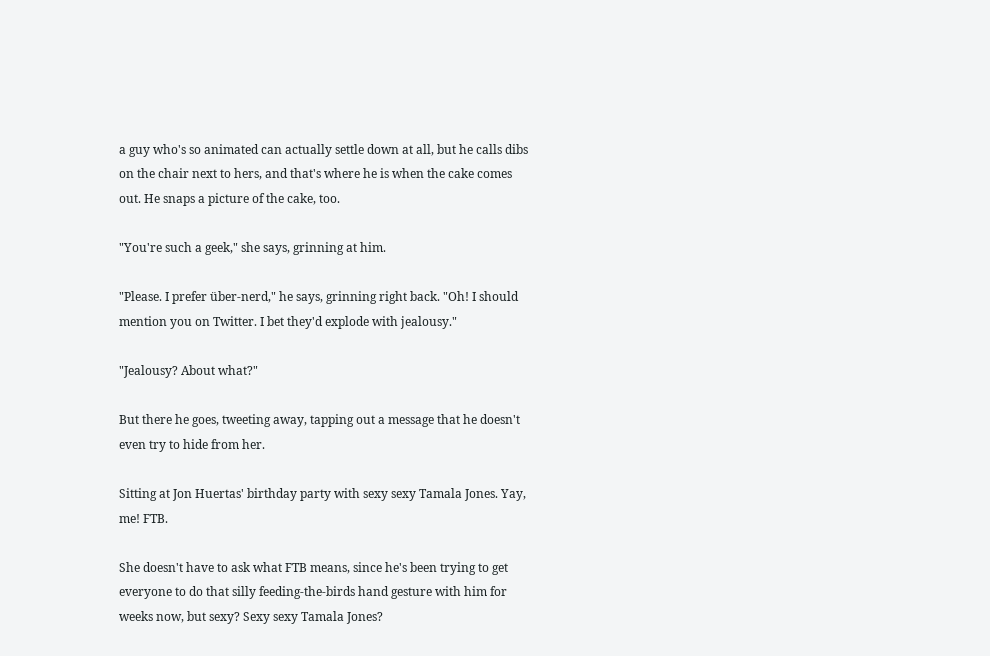a guy who's so animated can actually settle down at all, but he calls dibs on the chair next to hers, and that's where he is when the cake comes out. He snaps a picture of the cake, too.

"You're such a geek," she says, grinning at him.

"Please. I prefer über-nerd," he says, grinning right back. "Oh! I should mention you on Twitter. I bet they'd explode with jealousy."

"Jealousy? About what?"

But there he goes, tweeting away, tapping out a message that he doesn't even try to hide from her.

Sitting at Jon Huertas' birthday party with sexy sexy Tamala Jones. Yay, me! FTB.

She doesn't have to ask what FTB means, since he's been trying to get everyone to do that silly feeding-the-birds hand gesture with him for weeks now, but sexy? Sexy sexy Tamala Jones?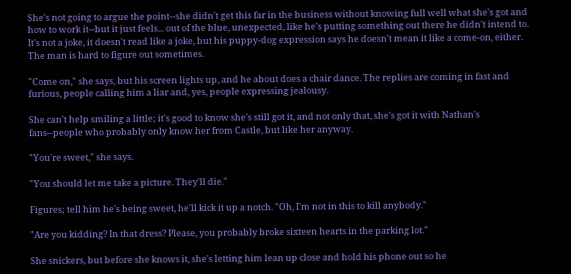She's not going to argue the point--she didn't get this far in the business without knowing full well what she's got and how to work it--but it just feels... out of the blue, unexpected, like he's putting something out there he didn't intend to. It's not a joke, it doesn't read like a joke, but his puppy-dog expression says he doesn't mean it like a come-on, either. The man is hard to figure out sometimes.

"Come on," she says, but his screen lights up, and he about does a chair dance. The replies are coming in fast and furious, people calling him a liar and, yes, people expressing jealousy.

She can't help smiling a little; it's good to know she's still got it, and not only that, she's got it with Nathan's fans--people who probably only know her from Castle, but like her anyway.

"You're sweet," she says.

"You should let me take a picture. They'll die."

Figures; tell him he's being sweet, he'll kick it up a notch. "Oh, I'm not in this to kill anybody."

"Are you kidding? In that dress? Please, you probably broke sixteen hearts in the parking lot."

She snickers, but before she knows it, she's letting him lean up close and hold his phone out so he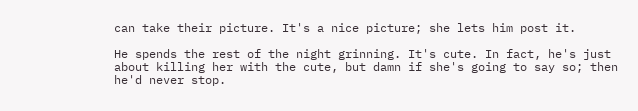can take their picture. It's a nice picture; she lets him post it.

He spends the rest of the night grinning. It's cute. In fact, he's just about killing her with the cute, but damn if she's going to say so; then he'd never stop.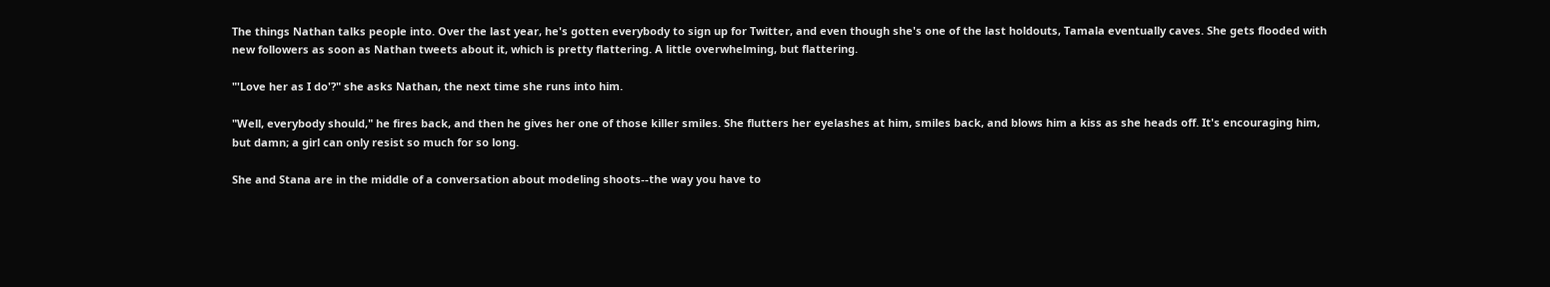The things Nathan talks people into. Over the last year, he's gotten everybody to sign up for Twitter, and even though she's one of the last holdouts, Tamala eventually caves. She gets flooded with new followers as soon as Nathan tweets about it, which is pretty flattering. A little overwhelming, but flattering.

"'Love her as I do'?" she asks Nathan, the next time she runs into him.

"Well, everybody should," he fires back, and then he gives her one of those killer smiles. She flutters her eyelashes at him, smiles back, and blows him a kiss as she heads off. It's encouraging him, but damn; a girl can only resist so much for so long.

She and Stana are in the middle of a conversation about modeling shoots--the way you have to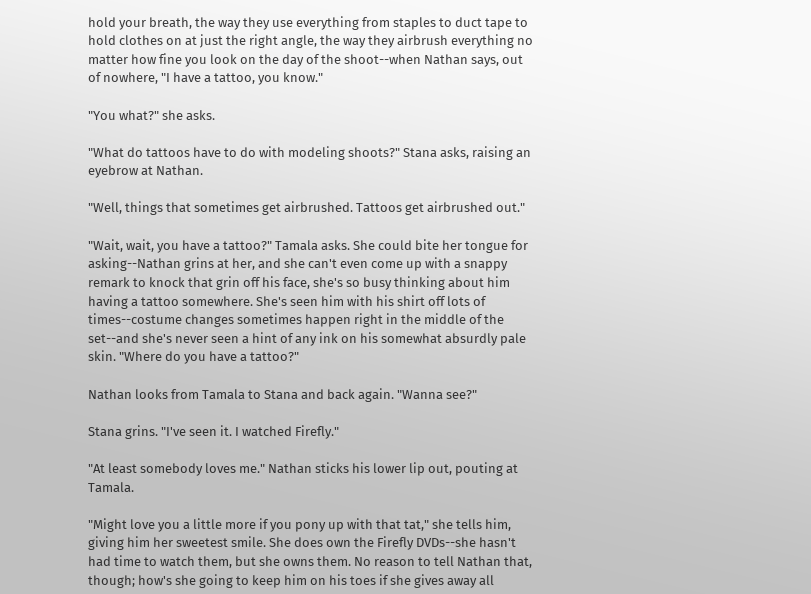hold your breath, the way they use everything from staples to duct tape to hold clothes on at just the right angle, the way they airbrush everything no matter how fine you look on the day of the shoot--when Nathan says, out of nowhere, "I have a tattoo, you know."

"You what?" she asks.

"What do tattoos have to do with modeling shoots?" Stana asks, raising an eyebrow at Nathan.

"Well, things that sometimes get airbrushed. Tattoos get airbrushed out."

"Wait, wait, you have a tattoo?" Tamala asks. She could bite her tongue for asking--Nathan grins at her, and she can't even come up with a snappy remark to knock that grin off his face, she's so busy thinking about him having a tattoo somewhere. She's seen him with his shirt off lots of times--costume changes sometimes happen right in the middle of the set--and she's never seen a hint of any ink on his somewhat absurdly pale skin. "Where do you have a tattoo?"

Nathan looks from Tamala to Stana and back again. "Wanna see?"

Stana grins. "I've seen it. I watched Firefly."

"At least somebody loves me." Nathan sticks his lower lip out, pouting at Tamala.

"Might love you a little more if you pony up with that tat," she tells him, giving him her sweetest smile. She does own the Firefly DVDs--she hasn't had time to watch them, but she owns them. No reason to tell Nathan that, though; how's she going to keep him on his toes if she gives away all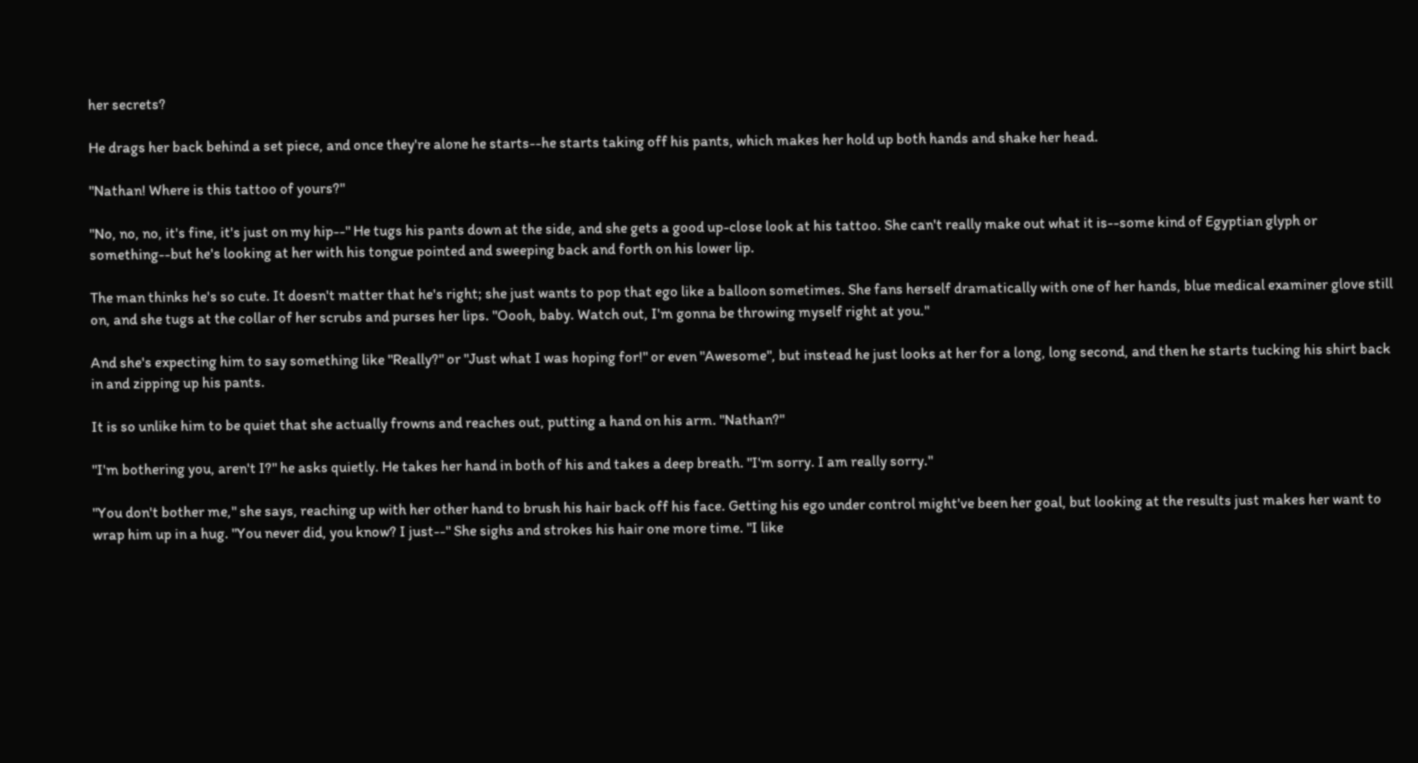her secrets?

He drags her back behind a set piece, and once they're alone he starts--he starts taking off his pants, which makes her hold up both hands and shake her head.

"Nathan! Where is this tattoo of yours?"

"No, no, no, it's fine, it's just on my hip--" He tugs his pants down at the side, and she gets a good up-close look at his tattoo. She can't really make out what it is--some kind of Egyptian glyph or something--but he's looking at her with his tongue pointed and sweeping back and forth on his lower lip.

The man thinks he's so cute. It doesn't matter that he's right; she just wants to pop that ego like a balloon sometimes. She fans herself dramatically with one of her hands, blue medical examiner glove still on, and she tugs at the collar of her scrubs and purses her lips. "Oooh, baby. Watch out, I'm gonna be throwing myself right at you."

And she's expecting him to say something like "Really?" or "Just what I was hoping for!" or even "Awesome", but instead he just looks at her for a long, long second, and then he starts tucking his shirt back in and zipping up his pants.

It is so unlike him to be quiet that she actually frowns and reaches out, putting a hand on his arm. "Nathan?"

"I'm bothering you, aren't I?" he asks quietly. He takes her hand in both of his and takes a deep breath. "I'm sorry. I am really sorry."

"You don't bother me," she says, reaching up with her other hand to brush his hair back off his face. Getting his ego under control might've been her goal, but looking at the results just makes her want to wrap him up in a hug. "You never did, you know? I just--" She sighs and strokes his hair one more time. "I like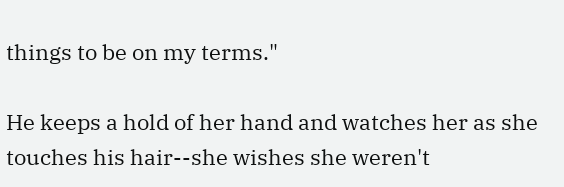things to be on my terms."

He keeps a hold of her hand and watches her as she touches his hair--she wishes she weren't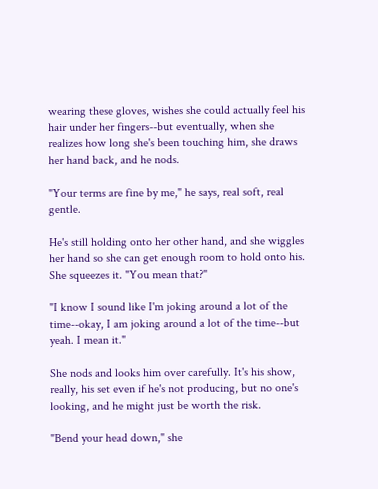wearing these gloves, wishes she could actually feel his hair under her fingers--but eventually, when she realizes how long she's been touching him, she draws her hand back, and he nods.

"Your terms are fine by me," he says, real soft, real gentle.

He's still holding onto her other hand, and she wiggles her hand so she can get enough room to hold onto his. She squeezes it. "You mean that?"

"I know I sound like I'm joking around a lot of the time--okay, I am joking around a lot of the time--but yeah. I mean it."

She nods and looks him over carefully. It's his show, really, his set even if he's not producing, but no one's looking, and he might just be worth the risk.

"Bend your head down," she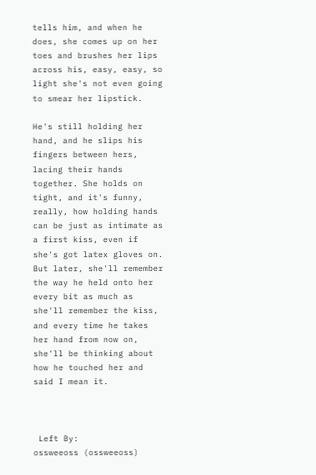tells him, and when he does, she comes up on her toes and brushes her lips across his, easy, easy, so light she's not even going to smear her lipstick.

He's still holding her hand, and he slips his fingers between hers, lacing their hands together. She holds on tight, and it's funny, really, how holding hands can be just as intimate as a first kiss, even if she's got latex gloves on. But later, she'll remember the way he held onto her every bit as much as she'll remember the kiss, and every time he takes her hand from now on, she'll be thinking about how he touched her and said I mean it.



 Left By:
ossweeoss (ossweeoss)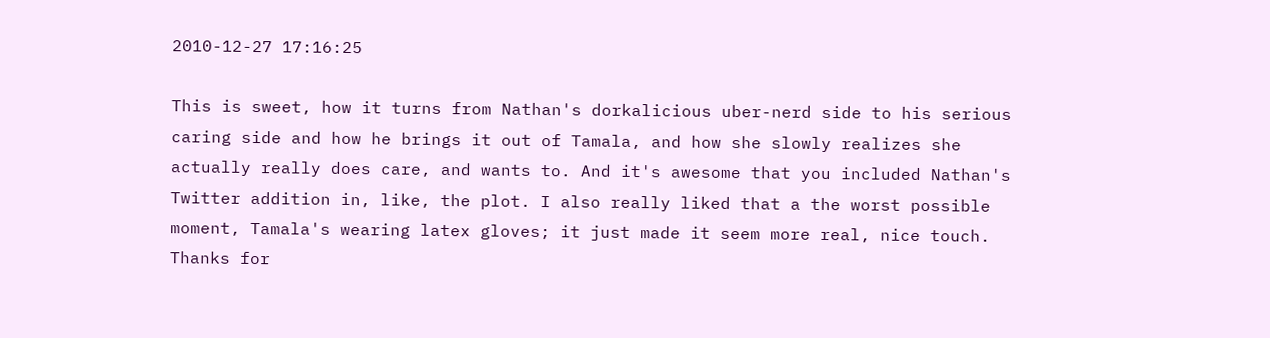2010-12-27 17:16:25

This is sweet, how it turns from Nathan's dorkalicious uber-nerd side to his serious caring side and how he brings it out of Tamala, and how she slowly realizes she actually really does care, and wants to. And it's awesome that you included Nathan's Twitter addition in, like, the plot. I also really liked that a the worst possible moment, Tamala's wearing latex gloves; it just made it seem more real, nice touch. Thanks for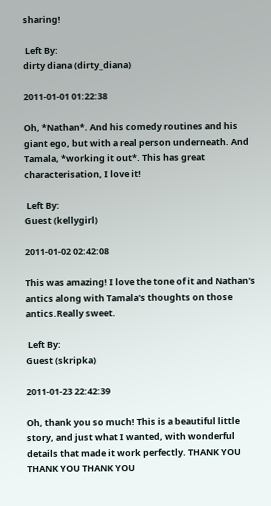sharing!

 Left By:
dirty diana (dirty_diana)

2011-01-01 01:22:38

Oh, *Nathan*. And his comedy routines and his giant ego, but with a real person underneath. And Tamala, *working it out*. This has great characterisation, I love it!

 Left By:
Guest (kellygirl)

2011-01-02 02:42:08

This was amazing! I love the tone of it and Nathan's antics along with Tamala's thoughts on those antics.Really sweet.

 Left By:
Guest (skripka)

2011-01-23 22:42:39

Oh, thank you so much! This is a beautiful little story, and just what I wanted, with wonderful details that made it work perfectly. THANK YOU THANK YOU THANK YOU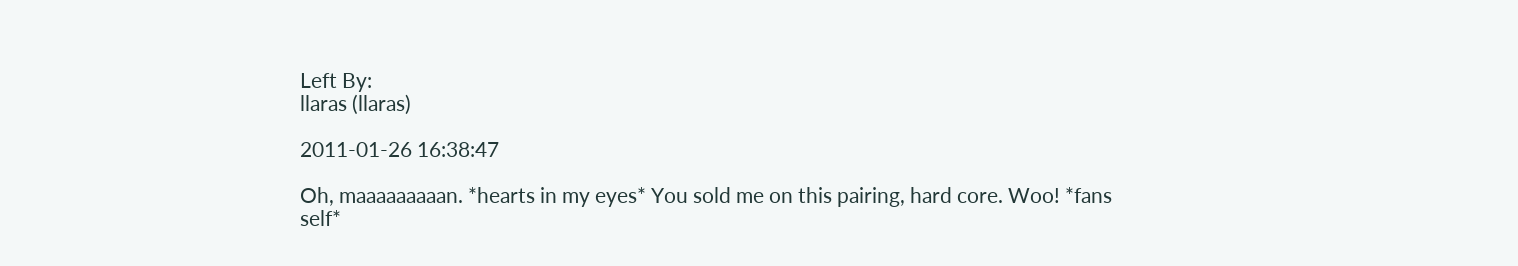Left By:
llaras (llaras)

2011-01-26 16:38:47

Oh, maaaaaaaaan. *hearts in my eyes* You sold me on this pairing, hard core. Woo! *fans self*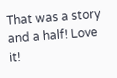That was a story and a half! Love it!